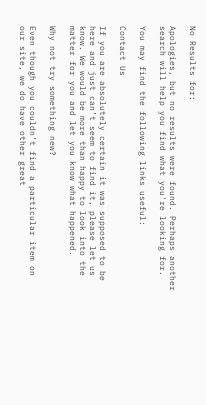No Results for:

Apologies, but no results were found. Perhaps another search will help you find what you're looking for.

You may find the following links useful:

Contact Us

If you are absolutely certain it was supposed to be here and just can’t seem to find it, please let us know. We would be more than happy to look into the matter for you and let you know what happened.

Why not try something new?

Even though you couldn’t find a particular item on our site, we do have other great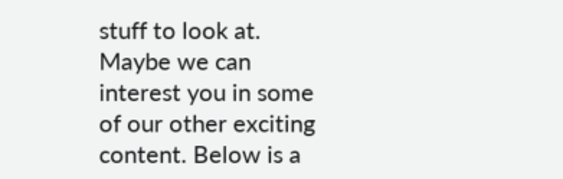stuff to look at. Maybe we can interest you in some of our other exciting content. Below is a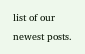list of our newest posts.